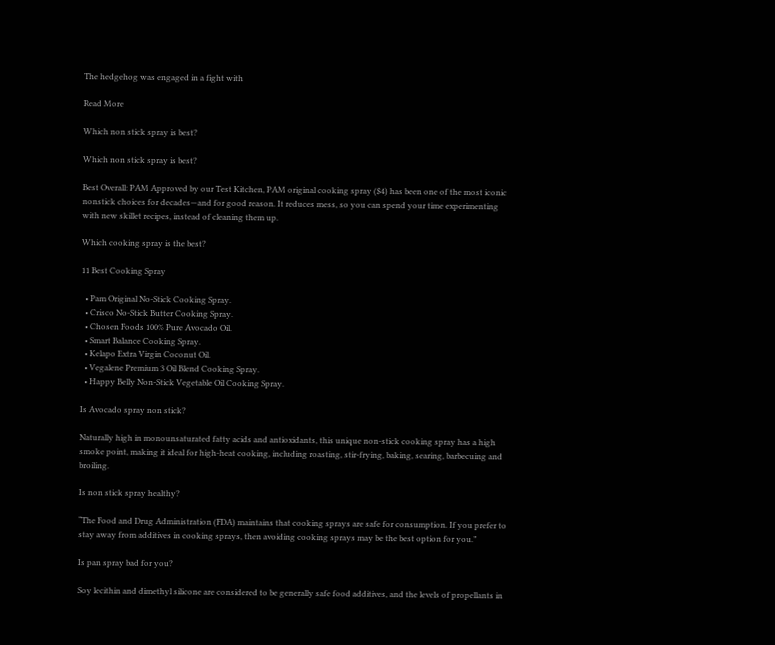The hedgehog was engaged in a fight with

Read More

Which non stick spray is best?

Which non stick spray is best?

Best Overall: PAM Approved by our Test Kitchen, PAM original cooking spray ($4) has been one of the most iconic nonstick choices for decades—and for good reason. It reduces mess, so you can spend your time experimenting with new skillet recipes, instead of cleaning them up.

Which cooking spray is the best?

11 Best Cooking Spray

  • Pam Original No-Stick Cooking Spray.
  • Crisco No-Stick Butter Cooking Spray.
  • Chosen Foods 100% Pure Avocado Oil.
  • Smart Balance Cooking Spray.
  • Kelapo Extra Virgin Coconut Oil.
  • Vegalene Premium 3 Oil Blend Cooking Spray.
  • Happy Belly Non-Stick Vegetable Oil Cooking Spray.

Is Avocado spray non stick?

Naturally high in monounsaturated fatty acids and antioxidants, this unique non-stick cooking spray has a high smoke point, making it ideal for high-heat cooking, including roasting, stir-frying, baking, searing, barbecuing and broiling.

Is non stick spray healthy?

“The Food and Drug Administration (FDA) maintains that cooking sprays are safe for consumption. If you prefer to stay away from additives in cooking sprays, then avoiding cooking sprays may be the best option for you.”

Is pan spray bad for you?

Soy lecithin and dimethyl silicone are considered to be generally safe food additives, and the levels of propellants in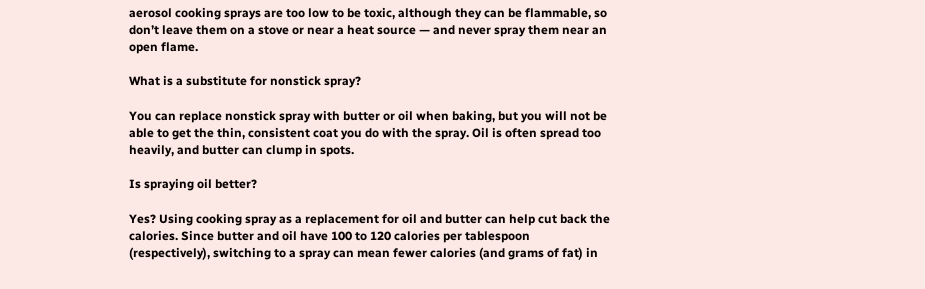aerosol cooking sprays are too low to be toxic, although they can be flammable, so don’t leave them on a stove or near a heat source — and never spray them near an open flame.

What is a substitute for nonstick spray?

You can replace nonstick spray with butter or oil when baking, but you will not be able to get the thin, consistent coat you do with the spray. Oil is often spread too heavily, and butter can clump in spots.

Is spraying oil better?

Yes? Using cooking spray as a replacement for oil and butter can help cut back the calories. Since butter and oil have 100 to 120 calories per tablespoon (respectively), switching to a spray can mean fewer calories (and grams of fat) in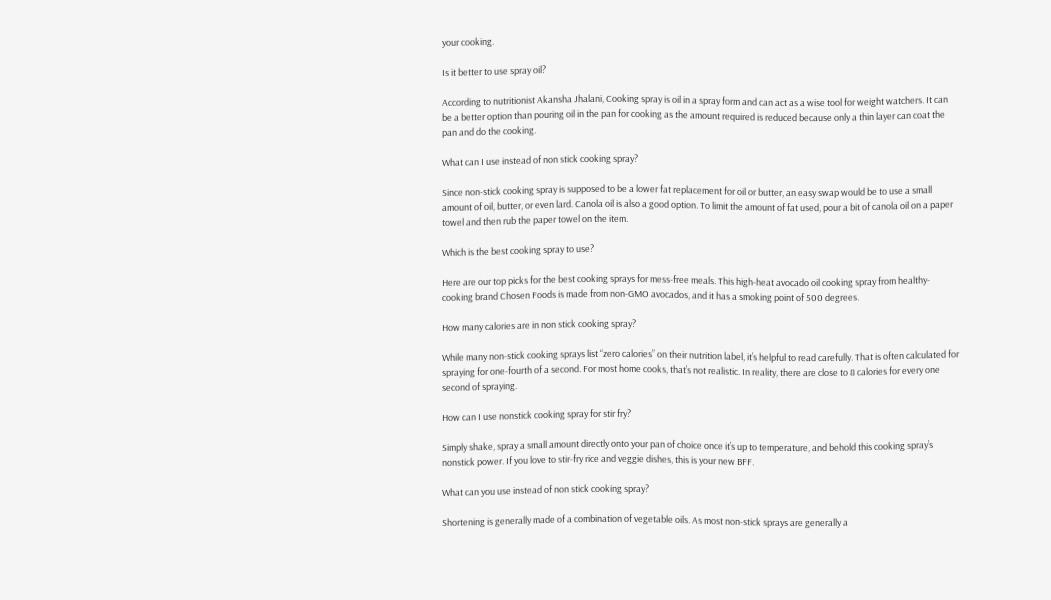your cooking.

Is it better to use spray oil?

According to nutritionist Akansha Jhalani, Cooking spray is oil in a spray form and can act as a wise tool for weight watchers. It can be a better option than pouring oil in the pan for cooking as the amount required is reduced because only a thin layer can coat the pan and do the cooking.

What can I use instead of non stick cooking spray?

Since non-stick cooking spray is supposed to be a lower fat replacement for oil or butter, an easy swap would be to use a small amount of oil, butter, or even lard. Canola oil is also a good option. To limit the amount of fat used, pour a bit of canola oil on a paper towel and then rub the paper towel on the item.

Which is the best cooking spray to use?

Here are our top picks for the best cooking sprays for mess-free meals. This high-heat avocado oil cooking spray from healthy-cooking brand Chosen Foods is made from non-GMO avocados, and it has a smoking point of 500 degrees.

How many calories are in non stick cooking spray?

While many non-stick cooking sprays list “zero calories” on their nutrition label, it’s helpful to read carefully. That is often calculated for spraying for one-fourth of a second. For most home cooks, that’s not realistic. In reality, there are close to 8 calories for every one second of spraying.

How can I use nonstick cooking spray for stir fry?

Simply shake, spray a small amount directly onto your pan of choice once it’s up to temperature, and behold this cooking spray’s nonstick power. If you love to stir-fry rice and veggie dishes, this is your new BFF.

What can you use instead of non stick cooking spray?

Shortening is generally made of a combination of vegetable oils. As most non-stick sprays are generally a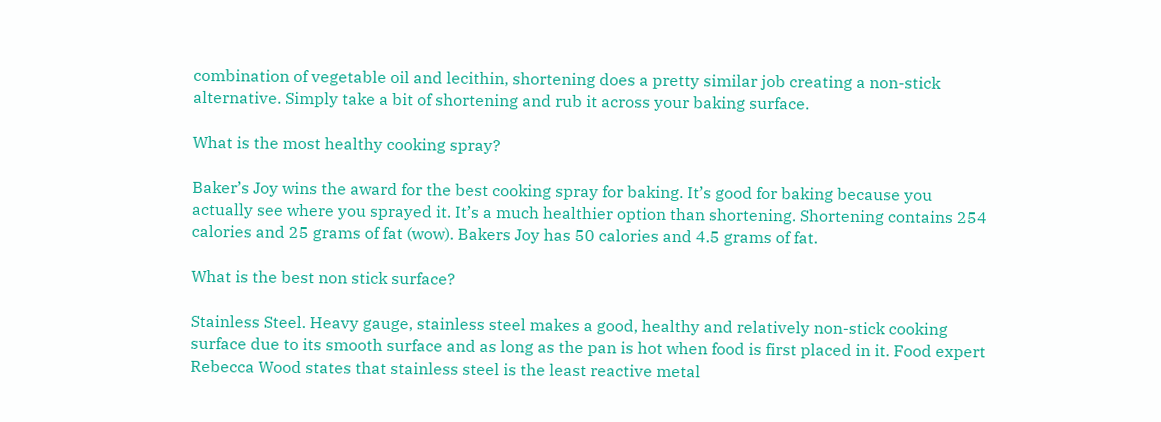combination of vegetable oil and lecithin, shortening does a pretty similar job creating a non-stick alternative. Simply take a bit of shortening and rub it across your baking surface.

What is the most healthy cooking spray?

Baker’s Joy wins the award for the best cooking spray for baking. It’s good for baking because you actually see where you sprayed it. It’s a much healthier option than shortening. Shortening contains 254 calories and 25 grams of fat (wow). Bakers Joy has 50 calories and 4.5 grams of fat.

What is the best non stick surface?

Stainless Steel. Heavy gauge, stainless steel makes a good, healthy and relatively non-stick cooking surface due to its smooth surface and as long as the pan is hot when food is first placed in it. Food expert Rebecca Wood states that stainless steel is the least reactive metal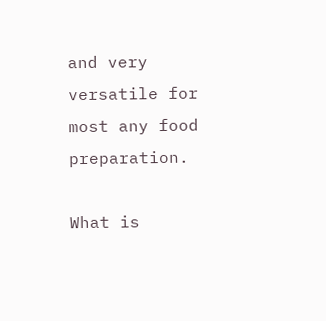and very versatile for most any food preparation.

What is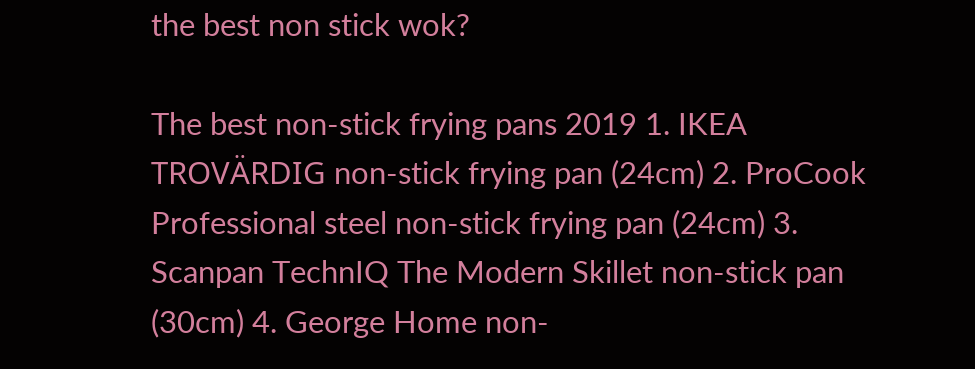the best non stick wok?

The best non-stick frying pans 2019 1. IKEA TROVÄRDIG non-stick frying pan (24cm) 2. ProCook Professional steel non-stick frying pan (24cm) 3. Scanpan TechnIQ The Modern Skillet non-stick pan (30cm) 4. George Home non-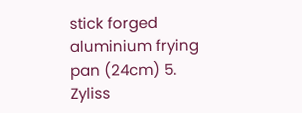stick forged aluminium frying pan (24cm) 5. Zyliss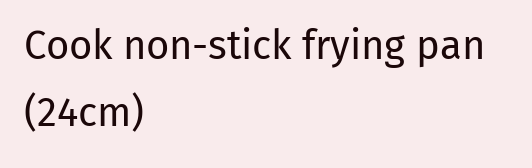Cook non-stick frying pan (24cm)